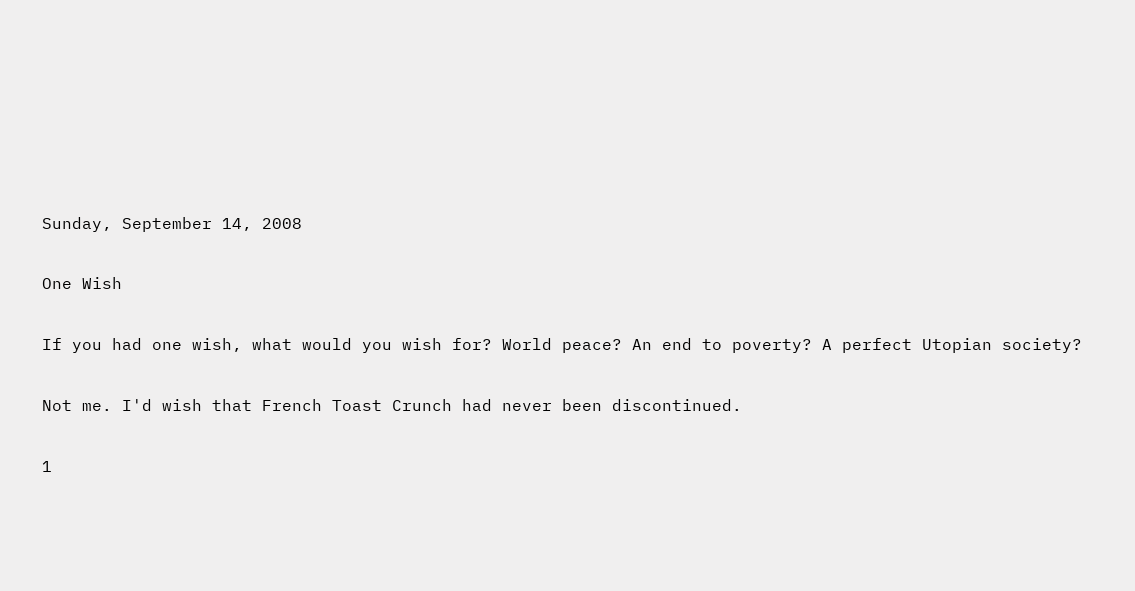Sunday, September 14, 2008

One Wish

If you had one wish, what would you wish for? World peace? An end to poverty? A perfect Utopian society?

Not me. I'd wish that French Toast Crunch had never been discontinued.

1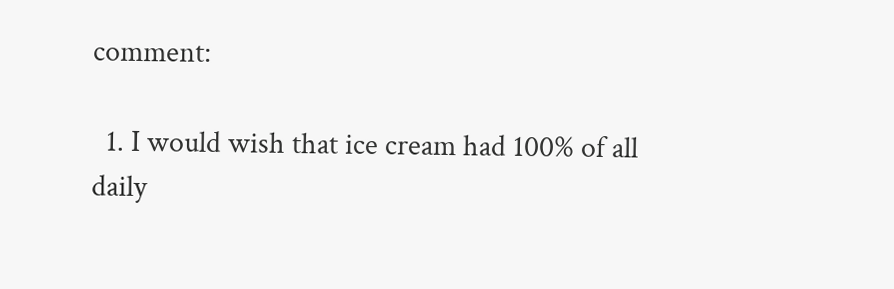comment:

  1. I would wish that ice cream had 100% of all daily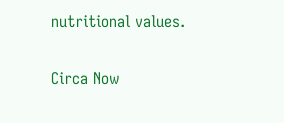nutritional values.


Circa Now